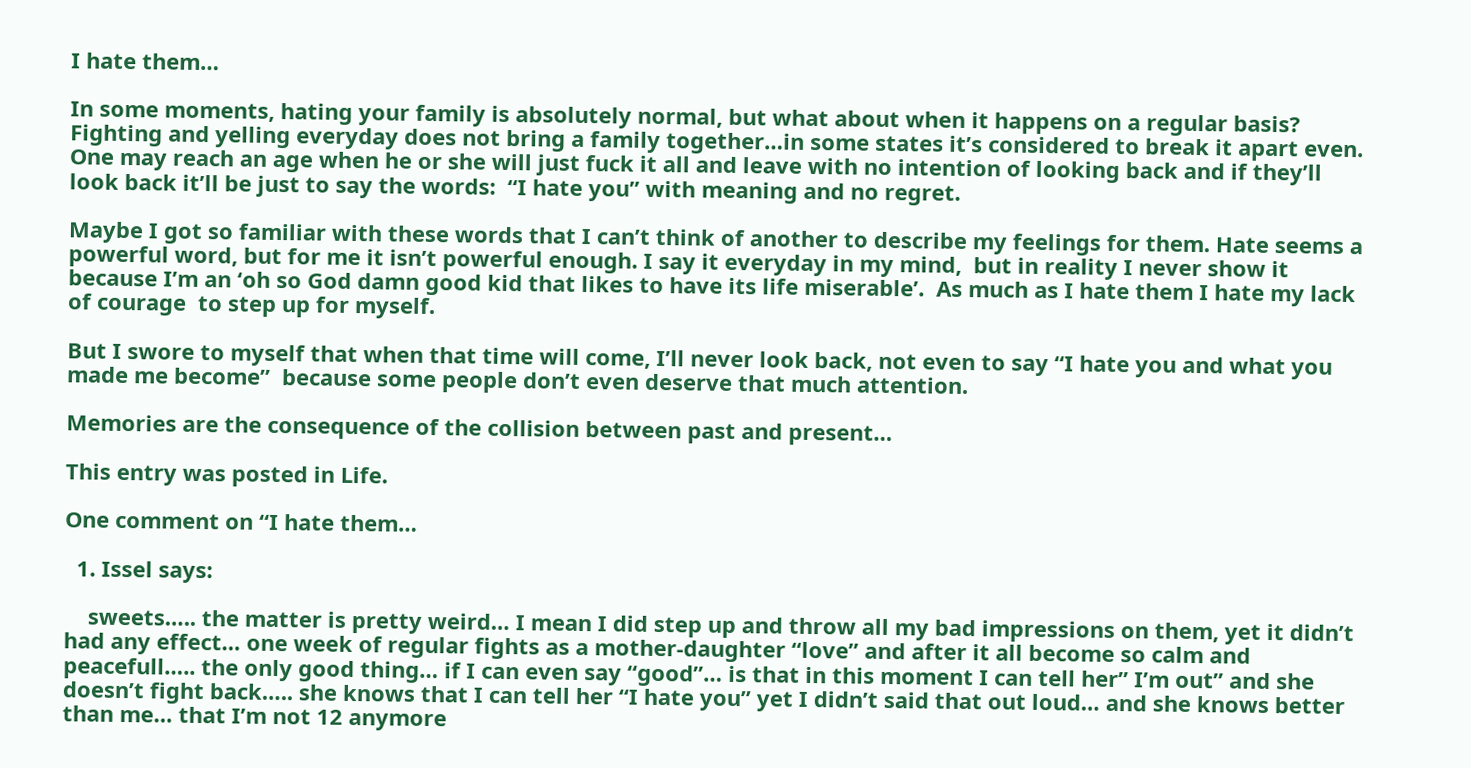I hate them…

In some moments, hating your family is absolutely normal, but what about when it happens on a regular basis?  Fighting and yelling everyday does not bring a family together…in some states it’s considered to break it apart even. One may reach an age when he or she will just fuck it all and leave with no intention of looking back and if they’ll look back it’ll be just to say the words:  “I hate you” with meaning and no regret.

Maybe I got so familiar with these words that I can’t think of another to describe my feelings for them. Hate seems a powerful word, but for me it isn’t powerful enough. I say it everyday in my mind,  but in reality I never show it because I’m an ‘oh so God damn good kid that likes to have its life miserable’.  As much as I hate them I hate my lack of courage  to step up for myself.

But I swore to myself that when that time will come, I’ll never look back, not even to say “I hate you and what you made me become”  because some people don’t even deserve that much attention.

Memories are the consequence of the collision between past and present…

This entry was posted in Life.

One comment on “I hate them…

  1. Issel says:

    sweets….. the matter is pretty weird… I mean I did step up and throw all my bad impressions on them, yet it didn’t had any effect… one week of regular fights as a mother-daughter “love” and after it all become so calm and peacefull….. the only good thing… if I can even say “good”… is that in this moment I can tell her” I’m out” and she doesn’t fight back….. she knows that I can tell her “I hate you” yet I didn’t said that out loud… and she knows better than me… that I’m not 12 anymore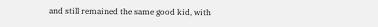and still remained the same good kid, with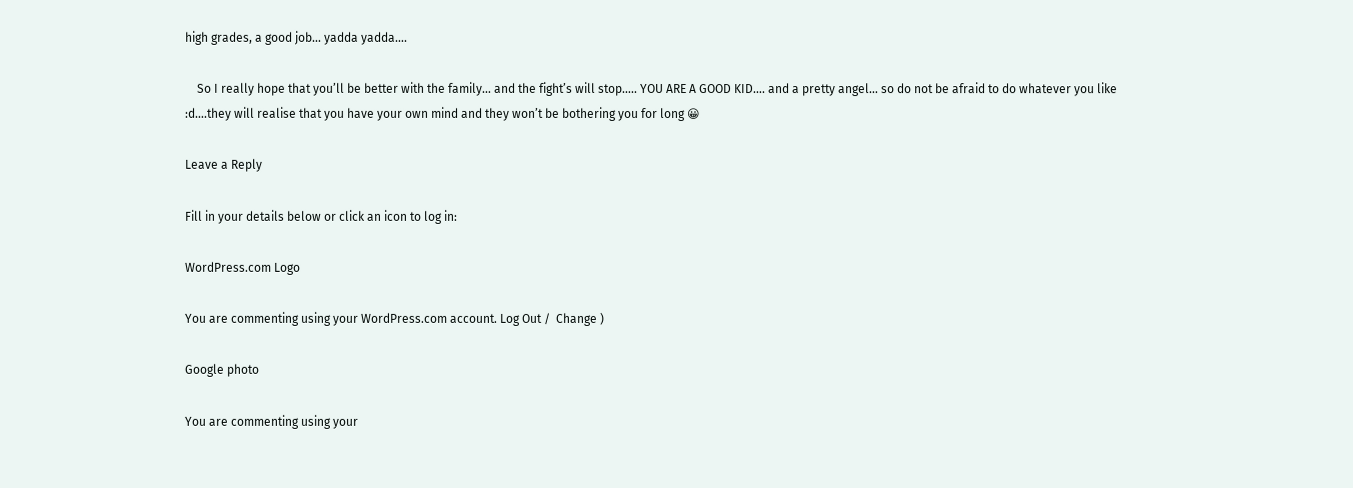high grades, a good job… yadda yadda….

    So I really hope that you’ll be better with the family… and the fight’s will stop….. YOU ARE A GOOD KID…. and a pretty angel… so do not be afraid to do whatever you like :d….they will realise that you have your own mind and they won’t be bothering you for long 😀

Leave a Reply

Fill in your details below or click an icon to log in:

WordPress.com Logo

You are commenting using your WordPress.com account. Log Out /  Change )

Google photo

You are commenting using your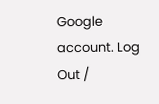Google account. Log Out /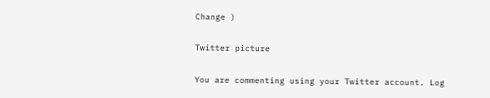Change )

Twitter picture

You are commenting using your Twitter account. Log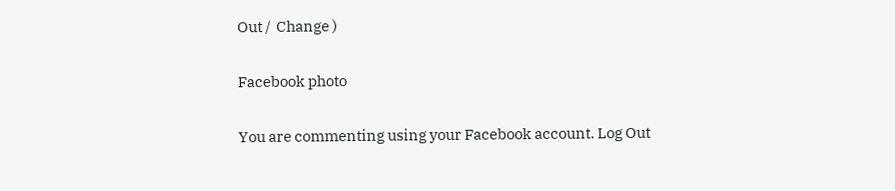Out /  Change )

Facebook photo

You are commenting using your Facebook account. Log Out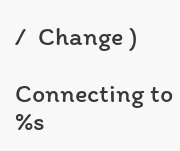/  Change )

Connecting to %s